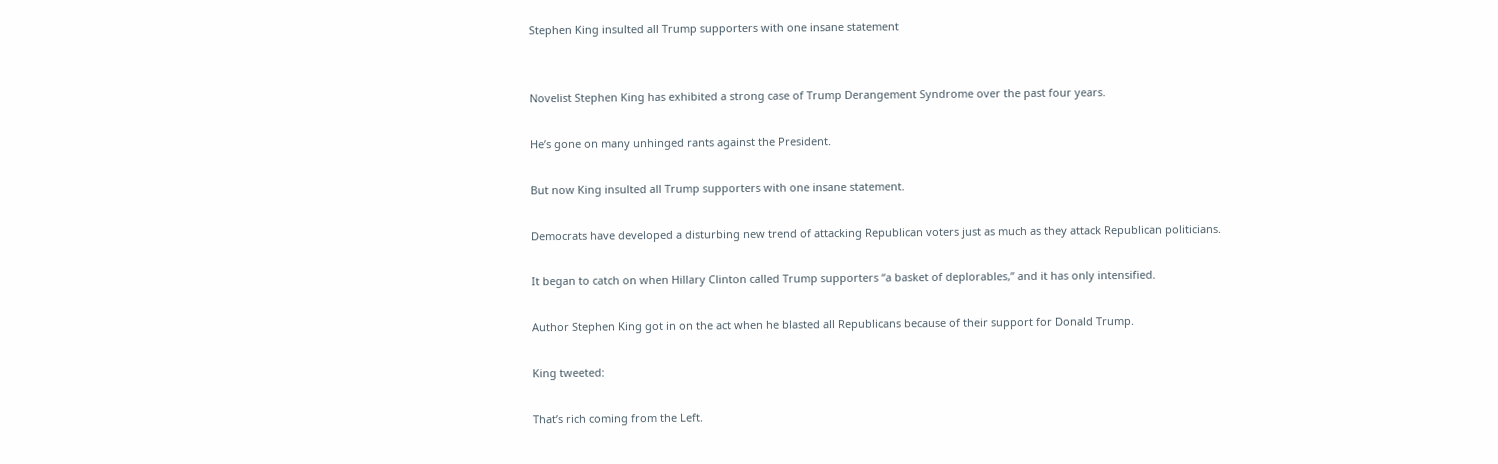Stephen King insulted all Trump supporters with one insane statement


Novelist Stephen King has exhibited a strong case of Trump Derangement Syndrome over the past four years.

He’s gone on many unhinged rants against the President.

But now King insulted all Trump supporters with one insane statement.

Democrats have developed a disturbing new trend of attacking Republican voters just as much as they attack Republican politicians.

It began to catch on when Hillary Clinton called Trump supporters “a basket of deplorables,” and it has only intensified.

Author Stephen King got in on the act when he blasted all Republicans because of their support for Donald Trump.

King tweeted:

That’s rich coming from the Left.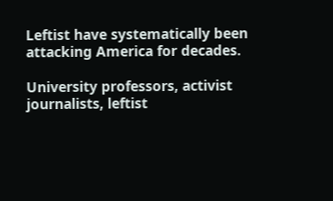Leftist have systematically been attacking America for decades.

University professors, activist journalists, leftist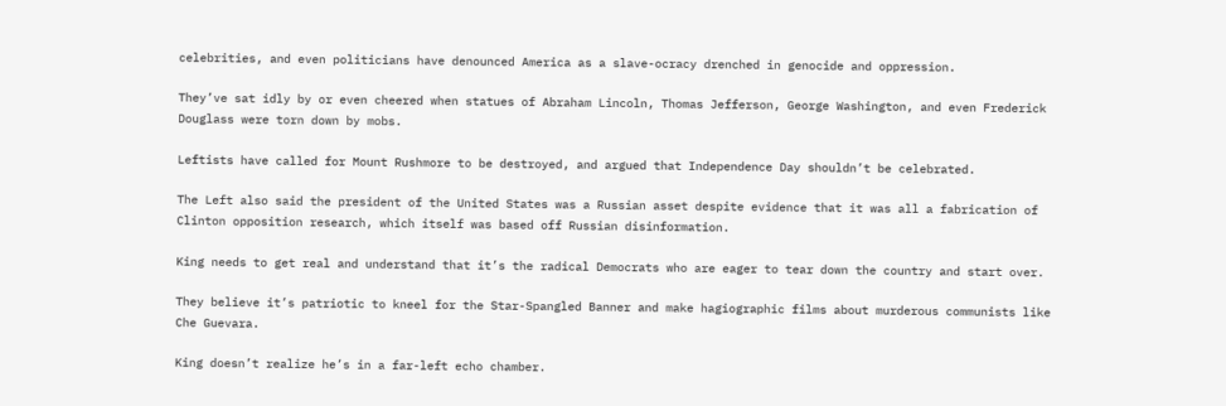celebrities, and even politicians have denounced America as a slave-ocracy drenched in genocide and oppression.

They’ve sat idly by or even cheered when statues of Abraham Lincoln, Thomas Jefferson, George Washington, and even Frederick Douglass were torn down by mobs.

Leftists have called for Mount Rushmore to be destroyed, and argued that Independence Day shouldn’t be celebrated.

The Left also said the president of the United States was a Russian asset despite evidence that it was all a fabrication of Clinton opposition research, which itself was based off Russian disinformation.

King needs to get real and understand that it’s the radical Democrats who are eager to tear down the country and start over.

They believe it’s patriotic to kneel for the Star-Spangled Banner and make hagiographic films about murderous communists like Che Guevara.

King doesn’t realize he’s in a far-left echo chamber.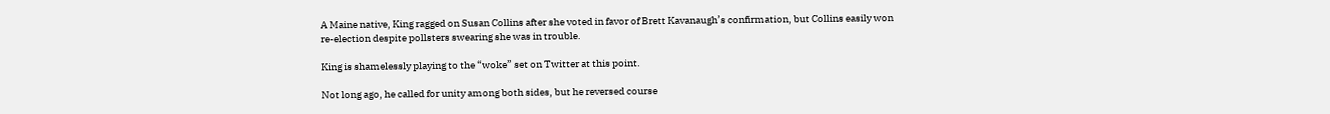A Maine native, King ragged on Susan Collins after she voted in favor of Brett Kavanaugh’s confirmation, but Collins easily won re-election despite pollsters swearing she was in trouble.

King is shamelessly playing to the “woke” set on Twitter at this point.

Not long ago, he called for unity among both sides, but he reversed course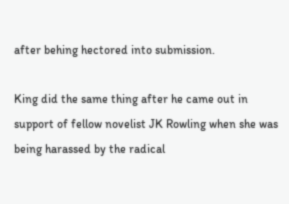after behing hectored into submission.

King did the same thing after he came out in support of fellow novelist JK Rowling when she was being harassed by the radical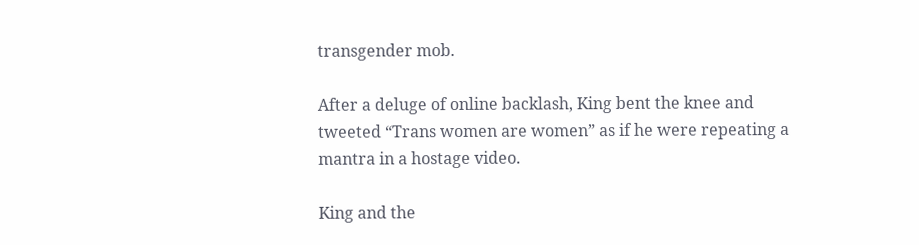transgender mob.

After a deluge of online backlash, King bent the knee and tweeted “Trans women are women” as if he were repeating a mantra in a hostage video.

King and the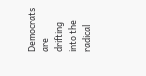Democrats are drifting into the radical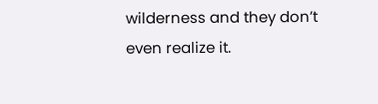wilderness and they don’t even realize it.